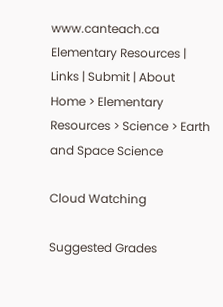www.canteach.ca Elementary Resources | Links | Submit | About
Home > Elementary Resources > Science > Earth and Space Science

Cloud Watching

Suggested Grades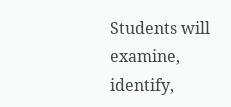Students will examine, identify,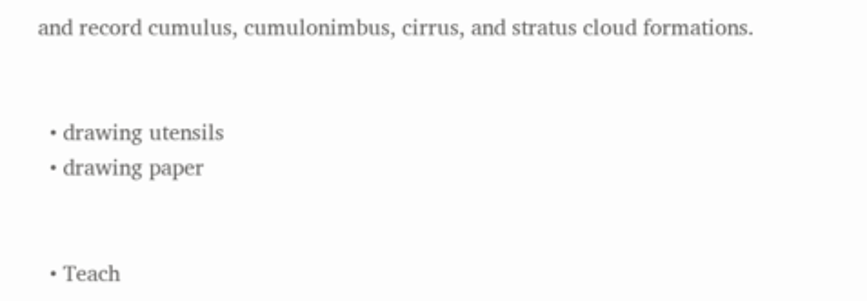and record cumulus, cumulonimbus, cirrus, and stratus cloud formations.


  • drawing utensils
  • drawing paper


  • Teach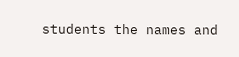students the names and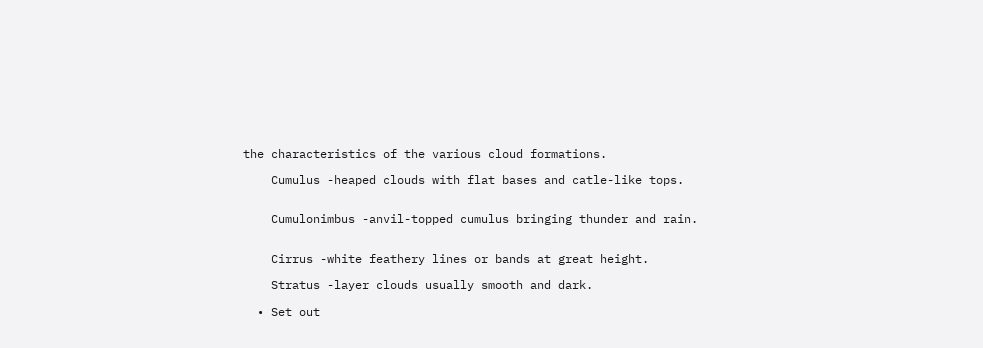the characteristics of the various cloud formations.

    Cumulus -heaped clouds with flat bases and catle-like tops.


    Cumulonimbus -anvil-topped cumulus bringing thunder and rain.


    Cirrus -white feathery lines or bands at great height.

    Stratus -layer clouds usually smooth and dark.

  • Set out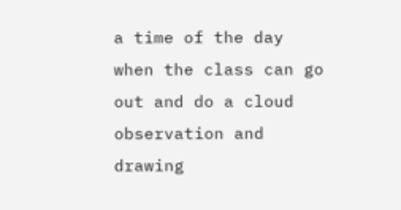a time of the day when the class can go out and do a cloud observation and drawing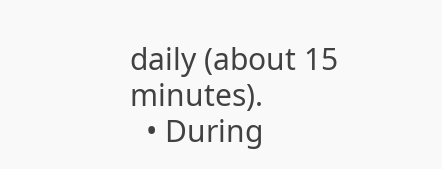daily (about 15 minutes).
  • During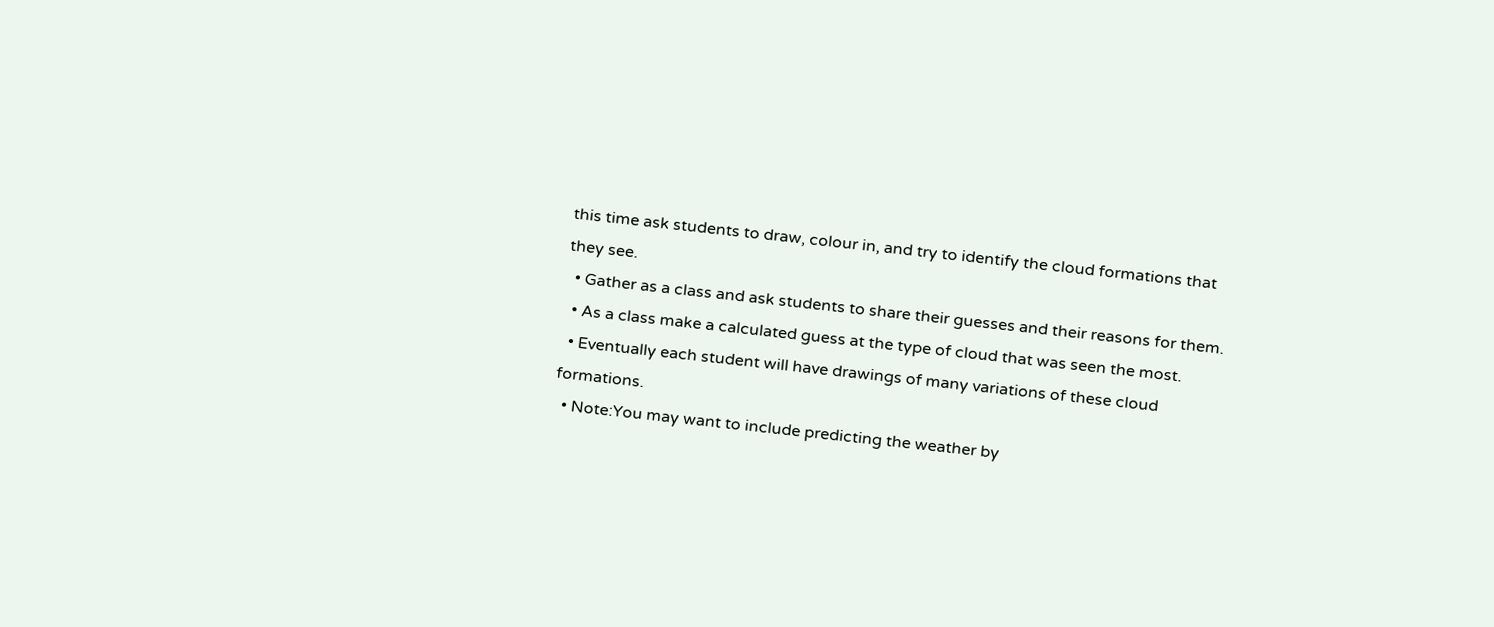this time ask students to draw, colour in, and try to identify the cloud formations that they see.
  • Gather as a class and ask students to share their guesses and their reasons for them.
  • As a class make a calculated guess at the type of cloud that was seen the most.
  • Eventually each student will have drawings of many variations of these cloud formations.
  • Note:You may want to include predicting the weather by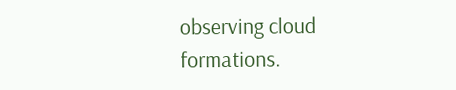observing cloud formations.